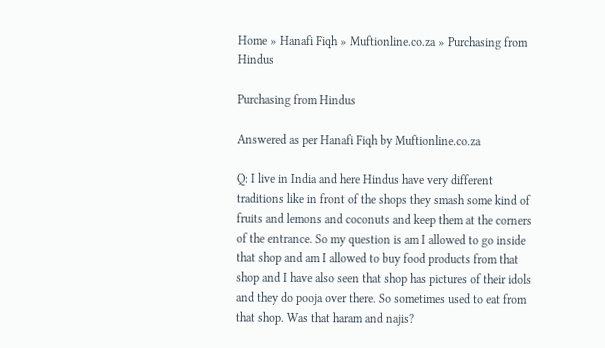Home » Hanafi Fiqh » Muftionline.co.za » Purchasing from Hindus

Purchasing from Hindus

Answered as per Hanafi Fiqh by Muftionline.co.za

Q: I live in India and here Hindus have very different traditions like in front of the shops they smash some kind of fruits and lemons and coconuts and keep them at the corners of the entrance. So my question is am I allowed to go inside that shop and am I allowed to buy food products from that shop and I have also seen that shop has pictures of their idols and they do pooja over there. So sometimes used to eat from that shop. Was that haram and najis?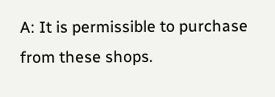A: It is permissible to purchase from these shops.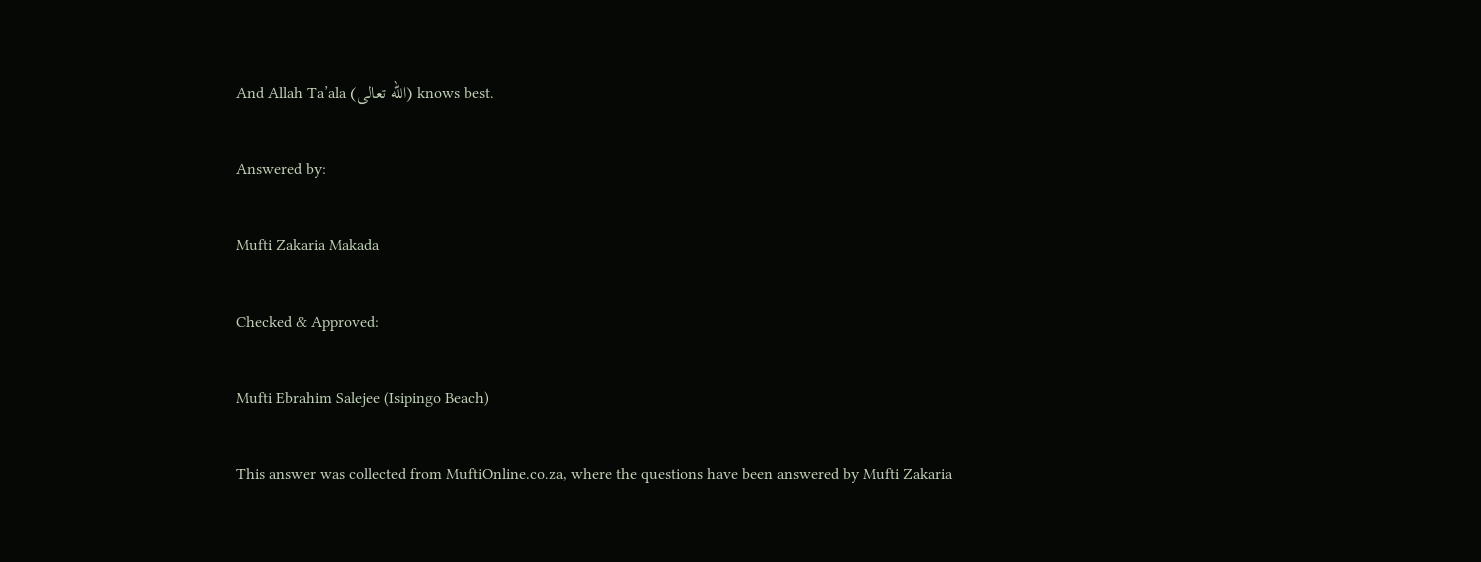And Allah Ta’ala (الله تعالى) knows best.

Answered by:

Mufti Zakaria Makada

Checked & Approved:

Mufti Ebrahim Salejee (Isipingo Beach)

This answer was collected from MuftiOnline.co.za, where the questions have been answered by Mufti Zakaria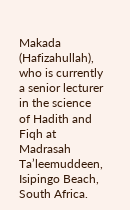Makada (Hafizahullah), who is currently a senior lecturer in the science of Hadith and Fiqh at Madrasah Ta’leemuddeen, Isipingo Beach, South Africa.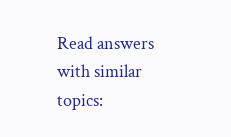Read answers with similar topics: